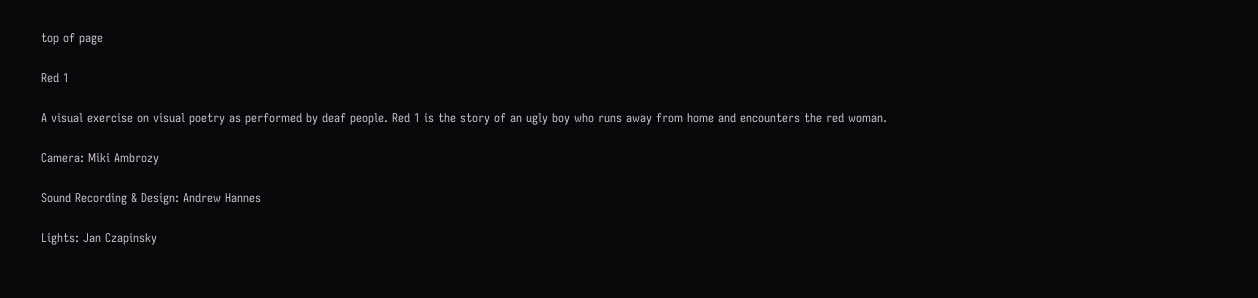top of page

Red 1

A visual exercise on visual poetry as performed by deaf people. Red 1 is the story of an ugly boy who runs away from home and encounters the red woman.

Camera: Miki Ambrozy

Sound Recording & Design: Andrew Hannes

Lights: Jan Czapinsky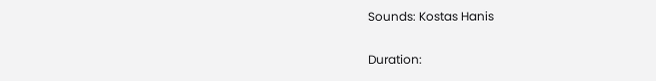Sounds: Kostas Hanis

Duration: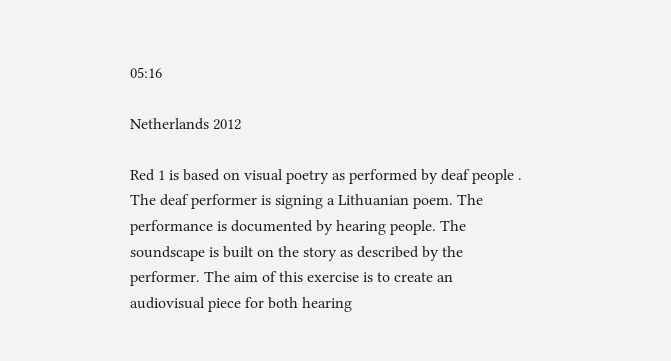05:16

Netherlands 2012

Red 1 is based on visual poetry as performed by deaf people . The deaf performer is signing a Lithuanian poem. The performance is documented by hearing people. The soundscape is built on the story as described by the performer. The aim of this exercise is to create an audiovisual piece for both hearing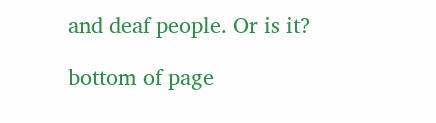and deaf people. Or is it?

bottom of page